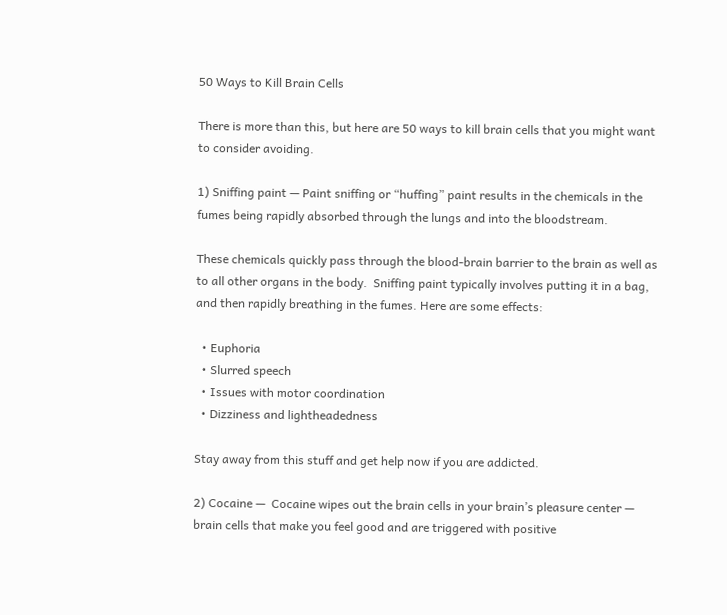50 Ways to Kill Brain Cells

There is more than this, but here are 50 ways to kill brain cells that you might want to consider avoiding.

1) Sniffing paint — Paint sniffing or “huffing” paint results in the chemicals in the fumes being rapidly absorbed through the lungs and into the bloodstream.

These chemicals quickly pass through the blood-brain barrier to the brain as well as to all other organs in the body.  Sniffing paint typically involves putting it in a bag, and then rapidly breathing in the fumes. Here are some effects:

  • Euphoria
  • Slurred speech
  • Issues with motor coordination
  • Dizziness and lightheadedness

Stay away from this stuff and get help now if you are addicted.

2) Cocaine —  Cocaine wipes out the brain cells in your brain’s pleasure center — brain cells that make you feel good and are triggered with positive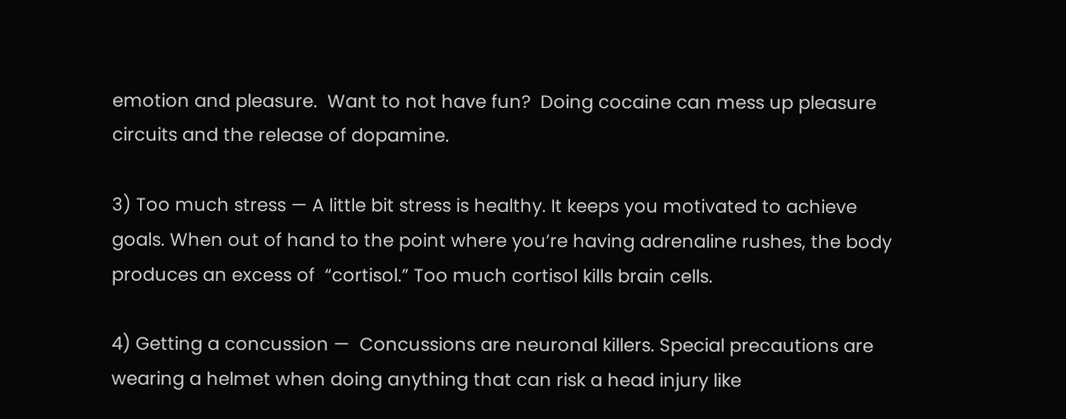emotion and pleasure.  Want to not have fun?  Doing cocaine can mess up pleasure circuits and the release of dopamine.

3) Too much stress — A little bit stress is healthy. It keeps you motivated to achieve goals. When out of hand to the point where you’re having adrenaline rushes, the body produces an excess of  “cortisol.” Too much cortisol kills brain cells.

4) Getting a concussion —  Concussions are neuronal killers. Special precautions are wearing a helmet when doing anything that can risk a head injury like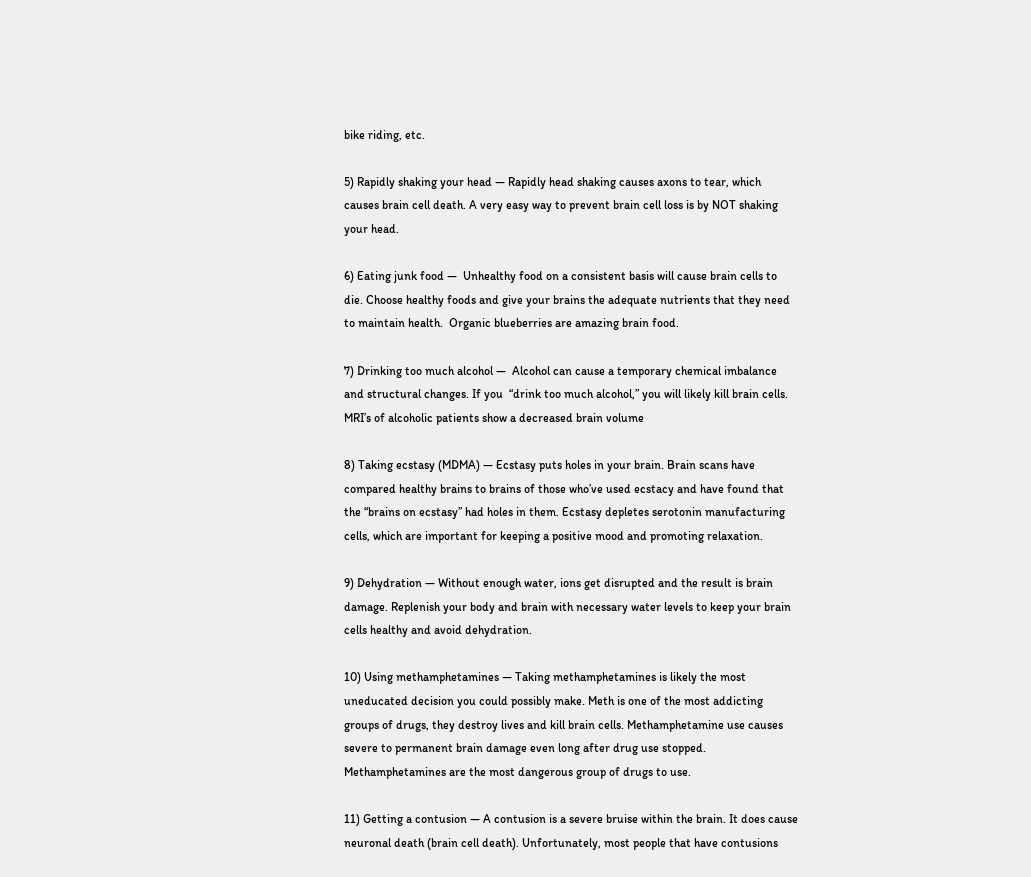bike riding, etc.

5) Rapidly shaking your head — Rapidly head shaking causes axons to tear, which causes brain cell death. A very easy way to prevent brain cell loss is by NOT shaking your head.

6) Eating junk food —  Unhealthy food on a consistent basis will cause brain cells to die. Choose healthy foods and give your brains the adequate nutrients that they need to maintain health.  Organic blueberries are amazing brain food.

7) Drinking too much alcohol —  Alcohol can cause a temporary chemical imbalance and structural changes. If you  “drink too much alcohol,” you will likely kill brain cells. MRI’s of alcoholic patients show a decreased brain volume

8) Taking ecstasy (MDMA) — Ecstasy puts holes in your brain. Brain scans have compared healthy brains to brains of those who’ve used ecstacy and have found that the “brains on ecstasy” had holes in them. Ecstasy depletes serotonin manufacturing cells, which are important for keeping a positive mood and promoting relaxation.

9) Dehydration — Without enough water, ions get disrupted and the result is brain damage. Replenish your body and brain with necessary water levels to keep your brain cells healthy and avoid dehydration.

10) Using methamphetamines — Taking methamphetamines is likely the most uneducated decision you could possibly make. Meth is one of the most addicting groups of drugs, they destroy lives and kill brain cells. Methamphetamine use causes severe to permanent brain damage even long after drug use stopped. Methamphetamines are the most dangerous group of drugs to use.

11) Getting a contusion — A contusion is a severe bruise within the brain. It does cause neuronal death (brain cell death). Unfortunately, most people that have contusions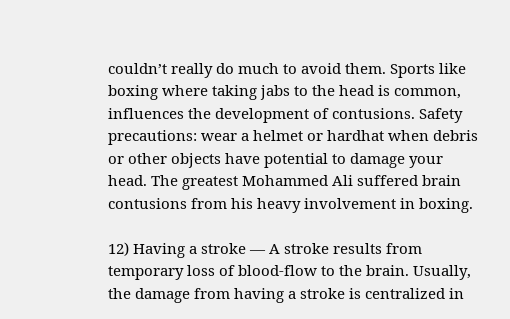couldn’t really do much to avoid them. Sports like boxing where taking jabs to the head is common, influences the development of contusions. Safety precautions: wear a helmet or hardhat when debris or other objects have potential to damage your head. The greatest Mohammed Ali suffered brain contusions from his heavy involvement in boxing.

12) Having a stroke — A stroke results from temporary loss of blood-flow to the brain. Usually, the damage from having a stroke is centralized in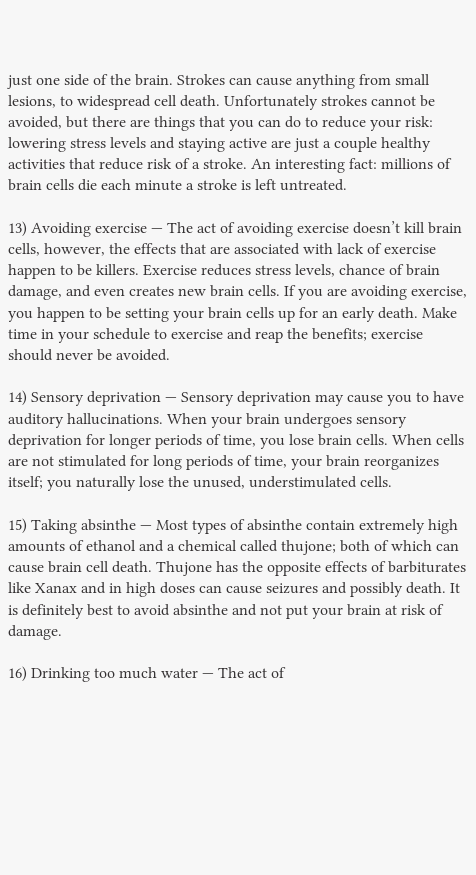just one side of the brain. Strokes can cause anything from small lesions, to widespread cell death. Unfortunately strokes cannot be avoided, but there are things that you can do to reduce your risk: lowering stress levels and staying active are just a couple healthy activities that reduce risk of a stroke. An interesting fact: millions of brain cells die each minute a stroke is left untreated.

13) Avoiding exercise — The act of avoiding exercise doesn’t kill brain cells, however, the effects that are associated with lack of exercise happen to be killers. Exercise reduces stress levels, chance of brain damage, and even creates new brain cells. If you are avoiding exercise, you happen to be setting your brain cells up for an early death. Make time in your schedule to exercise and reap the benefits; exercise should never be avoided.

14) Sensory deprivation — Sensory deprivation may cause you to have auditory hallucinations. When your brain undergoes sensory deprivation for longer periods of time, you lose brain cells. When cells are not stimulated for long periods of time, your brain reorganizes itself; you naturally lose the unused, understimulated cells.

15) Taking absinthe — Most types of absinthe contain extremely high amounts of ethanol and a chemical called thujone; both of which can cause brain cell death. Thujone has the opposite effects of barbiturates like Xanax and in high doses can cause seizures and possibly death. It is definitely best to avoid absinthe and not put your brain at risk of damage.

16) Drinking too much water — The act of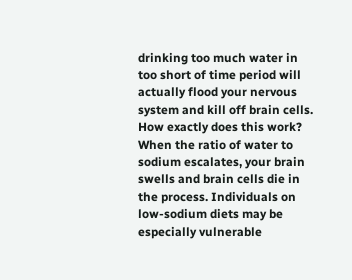drinking too much water in too short of time period will actually flood your nervous system and kill off brain cells. How exactly does this work? When the ratio of water to sodium escalates, your brain swells and brain cells die in the process. Individuals on low-sodium diets may be especially vulnerable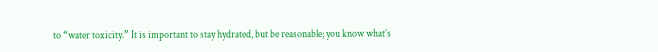to “water toxicity.” It is important to stay hydrated, but be reasonable; you know what’s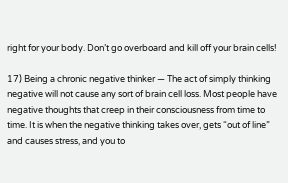right for your body. Don’t go overboard and kill off your brain cells!

17) Being a chronic negative thinker — The act of simply thinking negative will not cause any sort of brain cell loss. Most people have negative thoughts that creep in their consciousness from time to time. It is when the negative thinking takes over, gets “out of line” and causes stress, and you to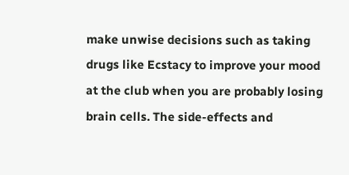make unwise decisions such as taking drugs like Ecstacy to improve your mood at the club when you are probably losing brain cells. The side-effects and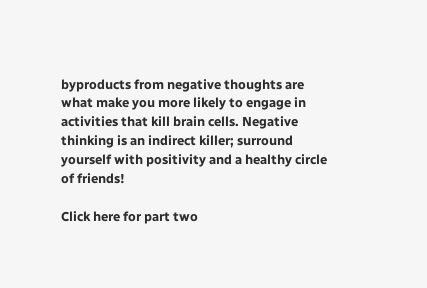byproducts from negative thoughts are what make you more likely to engage in activities that kill brain cells. Negative thinking is an indirect killer; surround yourself with positivity and a healthy circle of friends!

Click here for part two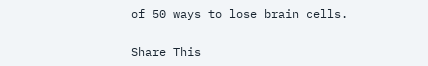of 50 ways to lose brain cells.

Share This